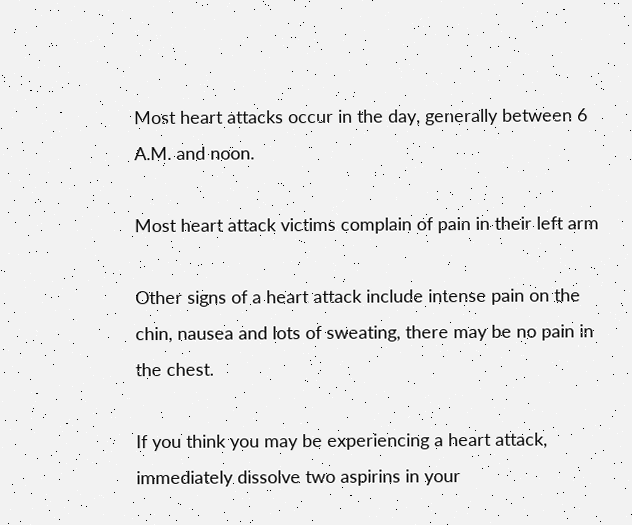Most heart attacks occur in the day, generally between 6 A.M. and noon.

Most heart attack victims complain of pain in their left arm

Other signs of a heart attack include intense pain on the chin, nausea and lots of sweating, there may be no pain in the chest.

If you think you may be experiencing a heart attack, immediately dissolve two aspirins in your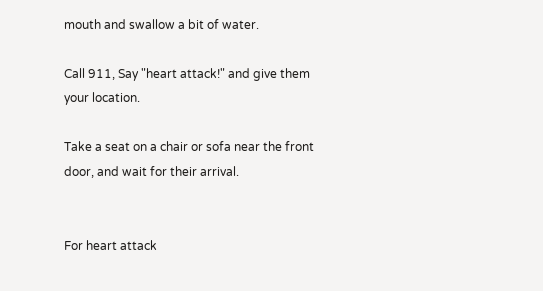mouth and swallow a bit of water.

Call 911, Say "heart attack!" and give them your location.

Take a seat on a chair or sofa near the front door, and wait for their arrival.


For heart attack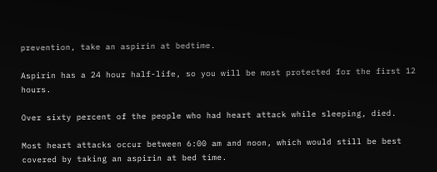prevention, take an aspirin at bedtime.

Aspirin has a 24 hour half-life, so you will be most protected for the first 12 hours.

Over sixty percent of the people who had heart attack while sleeping, died.

Most heart attacks occur between 6:00 am and noon, which would still be best covered by taking an aspirin at bed time.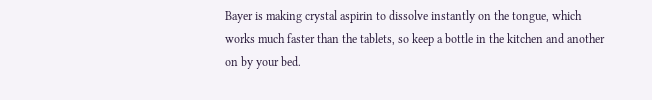Bayer is making crystal aspirin to dissolve instantly on the tongue, which works much faster than the tablets, so keep a bottle in the kitchen and another on by your bed.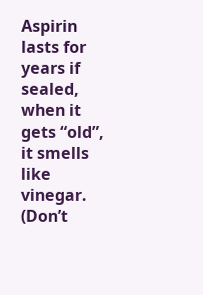Aspirin lasts for years if sealed, when it gets “old”, it smells like vinegar.   (Don’t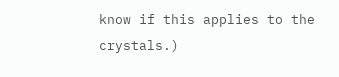know if this applies to the crystals.)